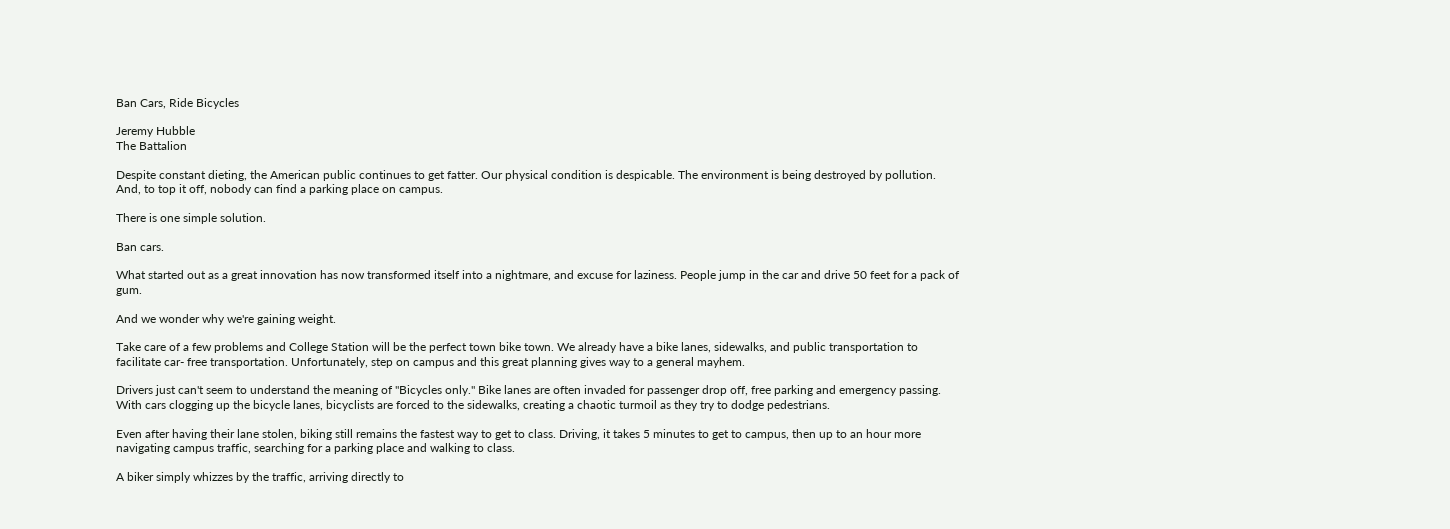Ban Cars, Ride Bicycles

Jeremy Hubble
The Battalion

Despite constant dieting, the American public continues to get fatter. Our physical condition is despicable. The environment is being destroyed by pollution. And, to top it off, nobody can find a parking place on campus.

There is one simple solution.

Ban cars.

What started out as a great innovation has now transformed itself into a nightmare, and excuse for laziness. People jump in the car and drive 50 feet for a pack of gum.

And we wonder why we're gaining weight.

Take care of a few problems and College Station will be the perfect town bike town. We already have a bike lanes, sidewalks, and public transportation to facilitate car- free transportation. Unfortunately, step on campus and this great planning gives way to a general mayhem.

Drivers just can't seem to understand the meaning of "Bicycles only." Bike lanes are often invaded for passenger drop off, free parking and emergency passing. With cars clogging up the bicycle lanes, bicyclists are forced to the sidewalks, creating a chaotic turmoil as they try to dodge pedestrians.

Even after having their lane stolen, biking still remains the fastest way to get to class. Driving, it takes 5 minutes to get to campus, then up to an hour more navigating campus traffic, searching for a parking place and walking to class.

A biker simply whizzes by the traffic, arriving directly to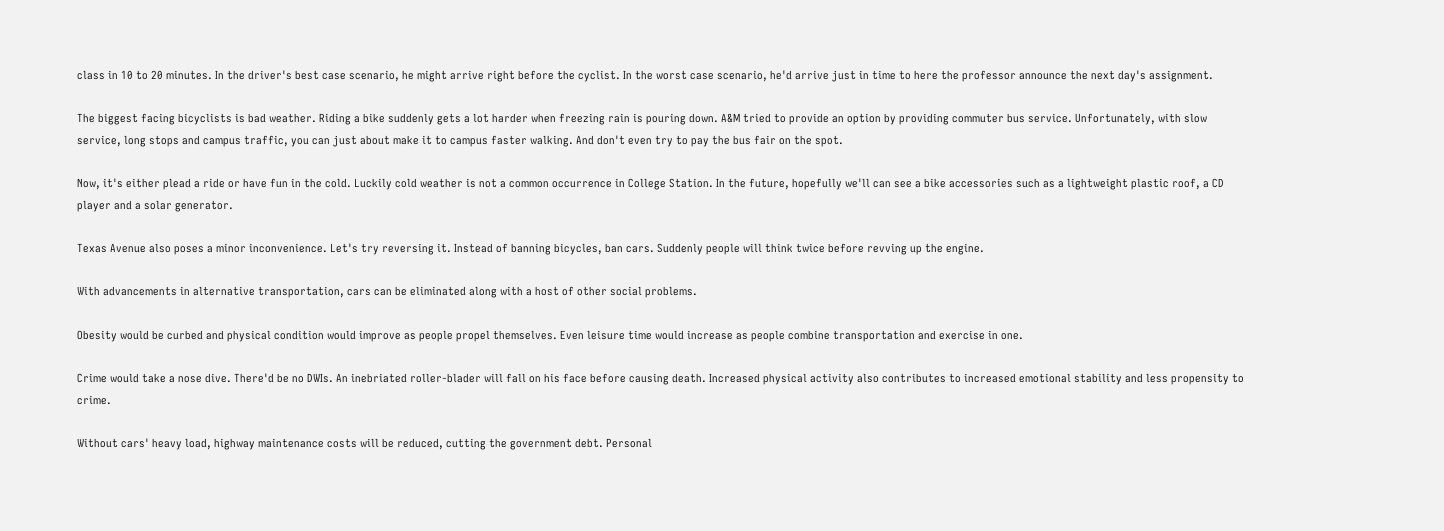class in 10 to 20 minutes. In the driver's best case scenario, he might arrive right before the cyclist. In the worst case scenario, he'd arrive just in time to here the professor announce the next day's assignment.

The biggest facing bicyclists is bad weather. Riding a bike suddenly gets a lot harder when freezing rain is pouring down. A&M tried to provide an option by providing commuter bus service. Unfortunately, with slow service, long stops and campus traffic, you can just about make it to campus faster walking. And don't even try to pay the bus fair on the spot.

Now, it's either plead a ride or have fun in the cold. Luckily cold weather is not a common occurrence in College Station. In the future, hopefully we'll can see a bike accessories such as a lightweight plastic roof, a CD player and a solar generator.

Texas Avenue also poses a minor inconvenience. Let's try reversing it. Instead of banning bicycles, ban cars. Suddenly people will think twice before revving up the engine.

With advancements in alternative transportation, cars can be eliminated along with a host of other social problems.

Obesity would be curbed and physical condition would improve as people propel themselves. Even leisure time would increase as people combine transportation and exercise in one.

Crime would take a nose dive. There'd be no DWIs. An inebriated roller-blader will fall on his face before causing death. Increased physical activity also contributes to increased emotional stability and less propensity to crime.

Without cars' heavy load, highway maintenance costs will be reduced, cutting the government debt. Personal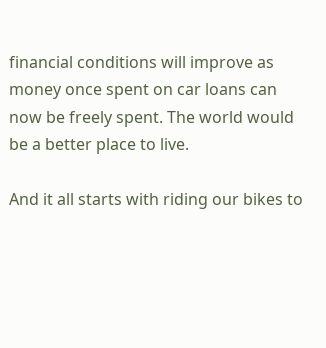financial conditions will improve as money once spent on car loans can now be freely spent. The world would be a better place to live.

And it all starts with riding our bikes to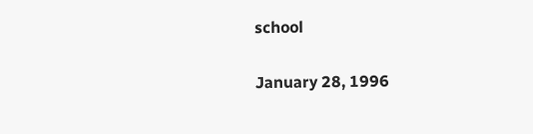school

January 28, 1996